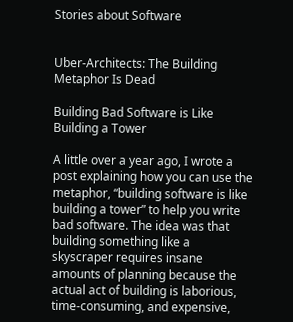Stories about Software


Uber-Architects: The Building Metaphor Is Dead

Building Bad Software is Like Building a Tower

A little over a year ago, I wrote a post explaining how you can use the metaphor, “building software is like building a tower” to help you write bad software. The idea was that building something like a skyscraper requires insane amounts of planning because the actual act of building is laborious, time-consuming, and expensive,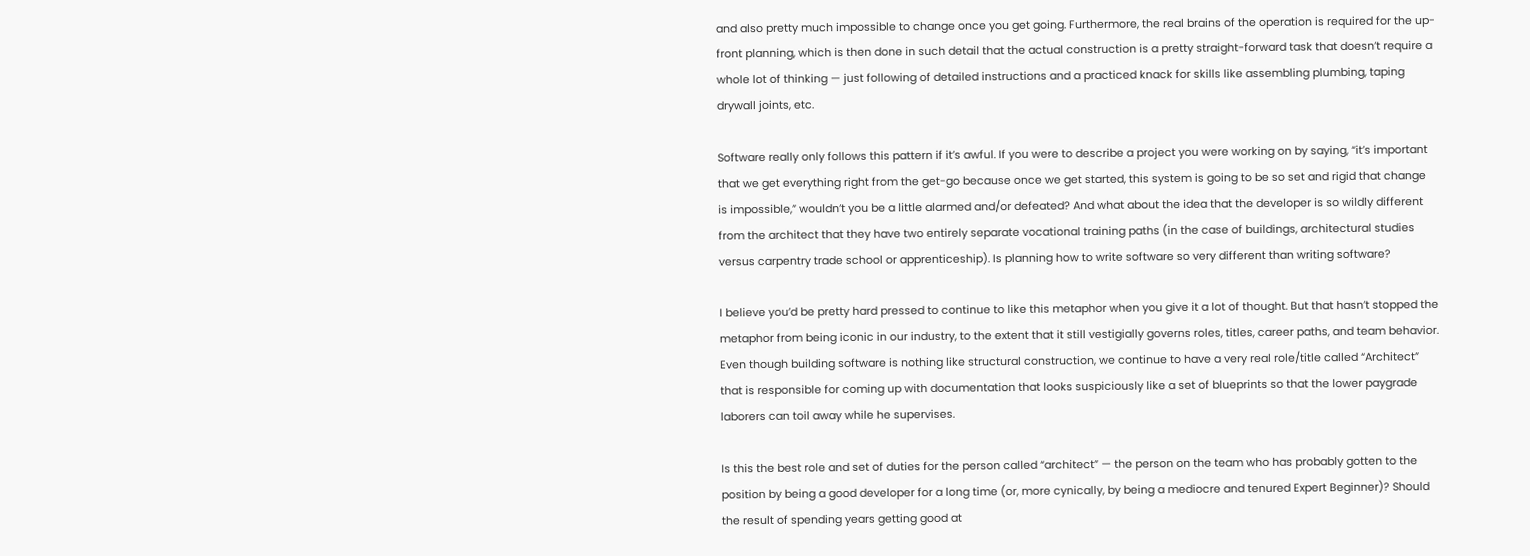and also pretty much impossible to change once you get going. Furthermore, the real brains of the operation is required for the up-front planning, which is then done in such detail that the actual construction is a pretty straight-forward task that doesn’t require a whole lot of thinking — just following of detailed instructions and a practiced knack for skills like assembling plumbing, taping drywall joints, etc.

Software really only follows this pattern if it’s awful. If you were to describe a project you were working on by saying, “it’s important that we get everything right from the get-go because once we get started, this system is going to be so set and rigid that change is impossible,” wouldn’t you be a little alarmed and/or defeated? And what about the idea that the developer is so wildly different from the architect that they have two entirely separate vocational training paths (in the case of buildings, architectural studies versus carpentry trade school or apprenticeship). Is planning how to write software so very different than writing software?

I believe you’d be pretty hard pressed to continue to like this metaphor when you give it a lot of thought. But that hasn’t stopped the metaphor from being iconic in our industry, to the extent that it still vestigially governs roles, titles, career paths, and team behavior. Even though building software is nothing like structural construction, we continue to have a very real role/title called “Architect” that is responsible for coming up with documentation that looks suspiciously like a set of blueprints so that the lower paygrade laborers can toil away while he supervises.

Is this the best role and set of duties for the person called “architect” — the person on the team who has probably gotten to the position by being a good developer for a long time (or, more cynically, by being a mediocre and tenured Expert Beginner)? Should the result of spending years getting good at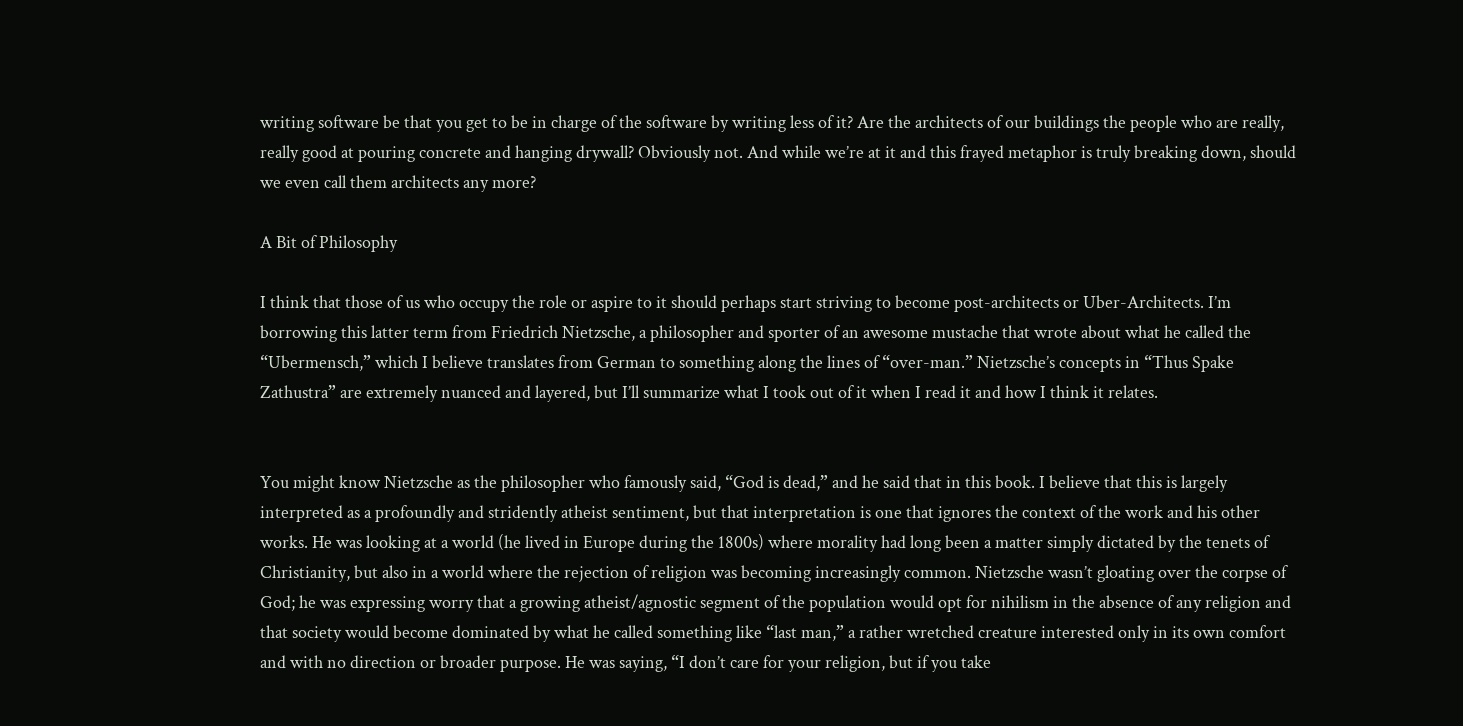writing software be that you get to be in charge of the software by writing less of it? Are the architects of our buildings the people who are really, really good at pouring concrete and hanging drywall? Obviously not. And while we’re at it and this frayed metaphor is truly breaking down, should we even call them architects any more?

A Bit of Philosophy

I think that those of us who occupy the role or aspire to it should perhaps start striving to become post-architects or Uber-Architects. I’m borrowing this latter term from Friedrich Nietzsche, a philosopher and sporter of an awesome mustache that wrote about what he called the “Ubermensch,” which I believe translates from German to something along the lines of “over-man.” Nietzsche’s concepts in “Thus Spake Zathustra” are extremely nuanced and layered, but I’ll summarize what I took out of it when I read it and how I think it relates.


You might know Nietzsche as the philosopher who famously said, “God is dead,” and he said that in this book. I believe that this is largely interpreted as a profoundly and stridently atheist sentiment, but that interpretation is one that ignores the context of the work and his other works. He was looking at a world (he lived in Europe during the 1800s) where morality had long been a matter simply dictated by the tenets of Christianity, but also in a world where the rejection of religion was becoming increasingly common. Nietzsche wasn’t gloating over the corpse of God; he was expressing worry that a growing atheist/agnostic segment of the population would opt for nihilism in the absence of any religion and that society would become dominated by what he called something like “last man,” a rather wretched creature interested only in its own comfort and with no direction or broader purpose. He was saying, “I don’t care for your religion, but if you take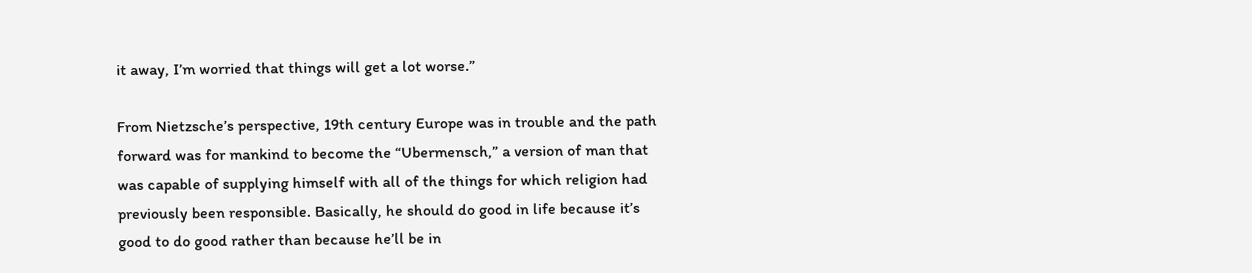it away, I’m worried that things will get a lot worse.”

From Nietzsche’s perspective, 19th century Europe was in trouble and the path forward was for mankind to become the “Ubermensch,” a version of man that was capable of supplying himself with all of the things for which religion had previously been responsible. Basically, he should do good in life because it’s good to do good rather than because he’ll be in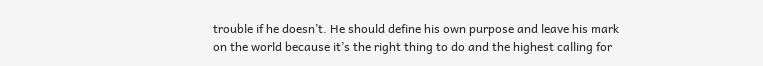trouble if he doesn’t. He should define his own purpose and leave his mark on the world because it’s the right thing to do and the highest calling for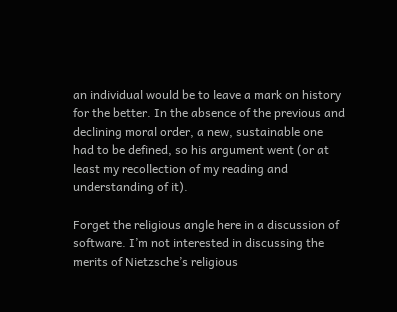an individual would be to leave a mark on history for the better. In the absence of the previous and declining moral order, a new, sustainable one had to be defined, so his argument went (or at least my recollection of my reading and understanding of it).

Forget the religious angle here in a discussion of software. I’m not interested in discussing the merits of Nietzsche’s religious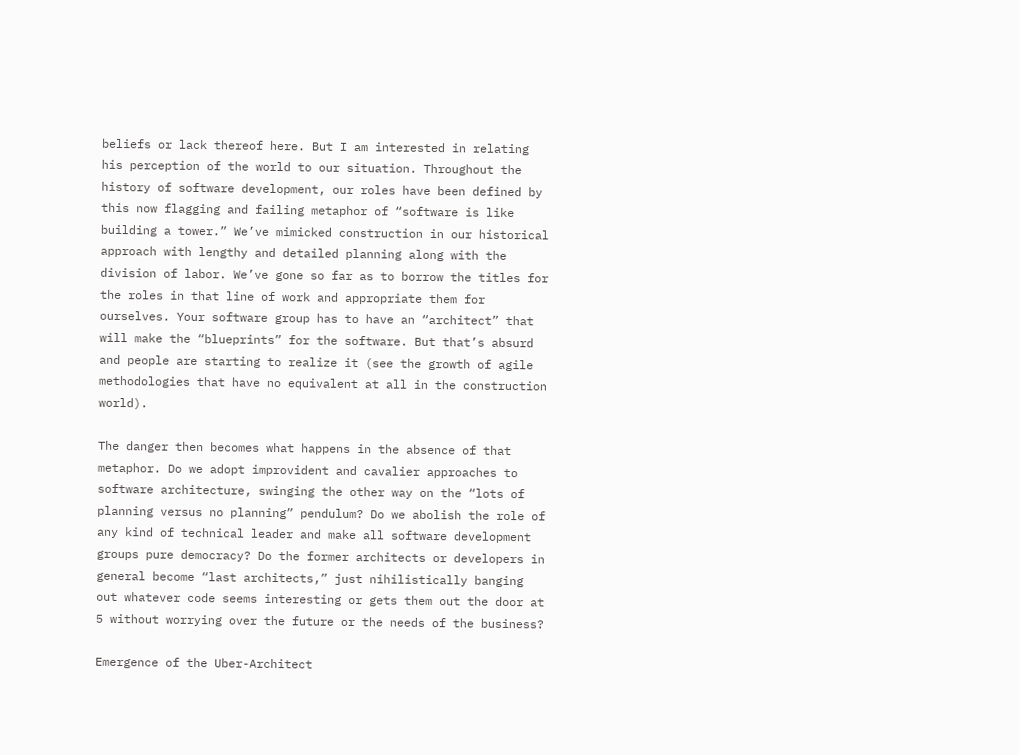beliefs or lack thereof here. But I am interested in relating his perception of the world to our situation. Throughout the history of software development, our roles have been defined by this now flagging and failing metaphor of “software is like building a tower.” We’ve mimicked construction in our historical approach with lengthy and detailed planning along with the division of labor. We’ve gone so far as to borrow the titles for the roles in that line of work and appropriate them for ourselves. Your software group has to have an “architect” that will make the “blueprints” for the software. But that’s absurd and people are starting to realize it (see the growth of agile methodologies that have no equivalent at all in the construction world).

The danger then becomes what happens in the absence of that metaphor. Do we adopt improvident and cavalier approaches to software architecture, swinging the other way on the “lots of planning versus no planning” pendulum? Do we abolish the role of any kind of technical leader and make all software development groups pure democracy? Do the former architects or developers in general become “last architects,” just nihilistically banging out whatever code seems interesting or gets them out the door at 5 without worrying over the future or the needs of the business?

Emergence of the Uber-Architect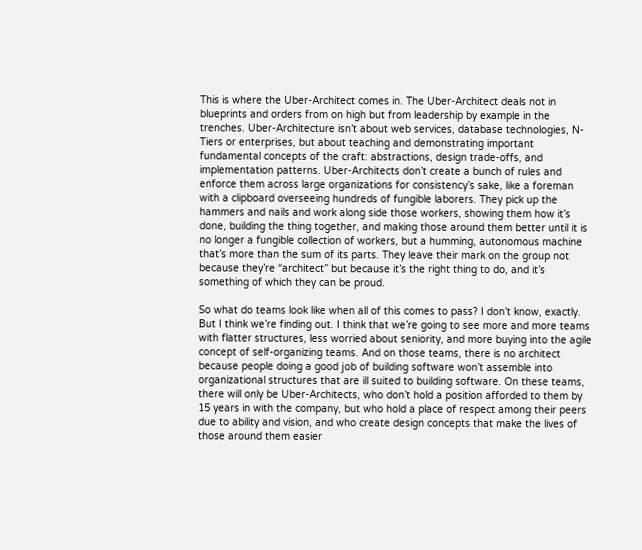This is where the Uber-Architect comes in. The Uber-Architect deals not in blueprints and orders from on high but from leadership by example in the trenches. Uber-Architecture isn’t about web services, database technologies, N-Tiers or enterprises, but about teaching and demonstrating important fundamental concepts of the craft: abstractions, design trade-offs, and implementation patterns. Uber-Architects don’t create a bunch of rules and enforce them across large organizations for consistency’s sake, like a foreman with a clipboard overseeing hundreds of fungible laborers. They pick up the hammers and nails and work along side those workers, showing them how it’s done, building the thing together, and making those around them better until it is no longer a fungible collection of workers, but a humming, autonomous machine that’s more than the sum of its parts. They leave their mark on the group not because they’re “architect” but because it’s the right thing to do, and it’s something of which they can be proud.

So what do teams look like when all of this comes to pass? I don’t know, exactly. But I think we’re finding out. I think that we’re going to see more and more teams with flatter structures, less worried about seniority, and more buying into the agile concept of self-organizing teams. And on those teams, there is no architect because people doing a good job of building software won’t assemble into organizational structures that are ill suited to building software. On these teams, there will only be Uber-Architects, who don’t hold a position afforded to them by 15 years in with the company, but who hold a place of respect among their peers due to ability and vision, and who create design concepts that make the lives of those around them easier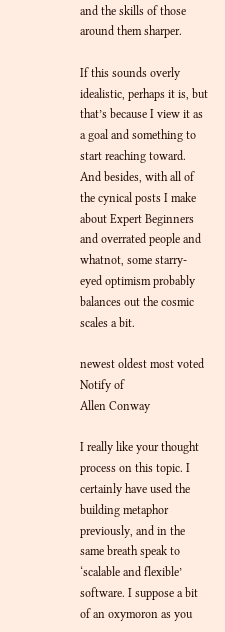and the skills of those around them sharper.

If this sounds overly idealistic, perhaps it is, but that’s because I view it as a goal and something to start reaching toward. And besides, with all of the cynical posts I make about Expert Beginners and overrated people and whatnot, some starry-eyed optimism probably balances out the cosmic scales a bit.

newest oldest most voted
Notify of
Allen Conway

I really like your thought process on this topic. I certainly have used the building metaphor previously, and in the same breath speak to ‘scalable and flexible’ software. I suppose a bit of an oxymoron as you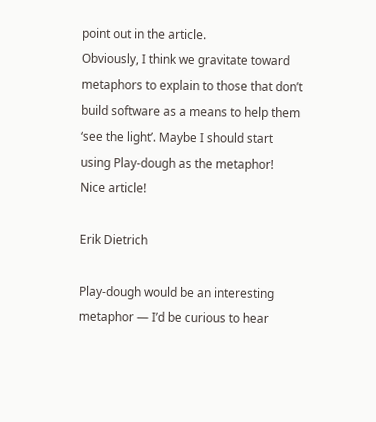point out in the article.
Obviously, I think we gravitate toward metaphors to explain to those that don’t build software as a means to help them ‘see the light’. Maybe I should start using Play-dough as the metaphor!
Nice article!

Erik Dietrich

Play-dough would be an interesting metaphor — I’d be curious to hear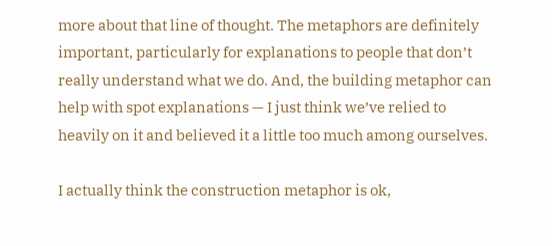more about that line of thought. The metaphors are definitely important, particularly for explanations to people that don’t really understand what we do. And, the building metaphor can help with spot explanations — I just think we’ve relied to heavily on it and believed it a little too much among ourselves.

I actually think the construction metaphor is ok,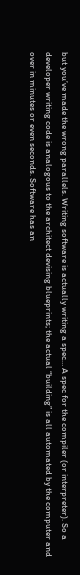but you’ve made the wrong parallels. Writing software is actually writing a spec… A spec for the compiler (or interpreter). So a developer writing code is analogous to the architect devising blueprints; the actual “building” is all automated by the computer and over in minutes or even seconds. Software has an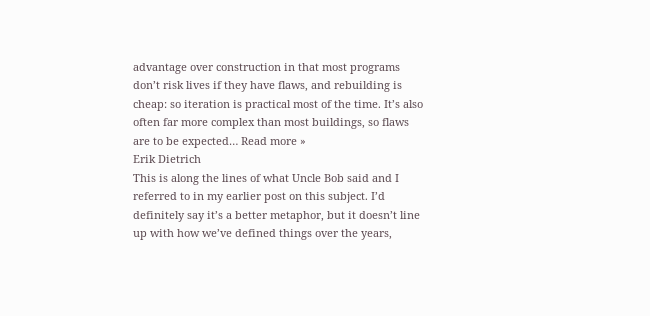advantage over construction in that most programs don’t risk lives if they have flaws, and rebuilding is cheap: so iteration is practical most of the time. It’s also often far more complex than most buildings, so flaws are to be expected… Read more »
Erik Dietrich
This is along the lines of what Uncle Bob said and I referred to in my earlier post on this subject. I’d definitely say it’s a better metaphor, but it doesn’t line up with how we’ve defined things over the years,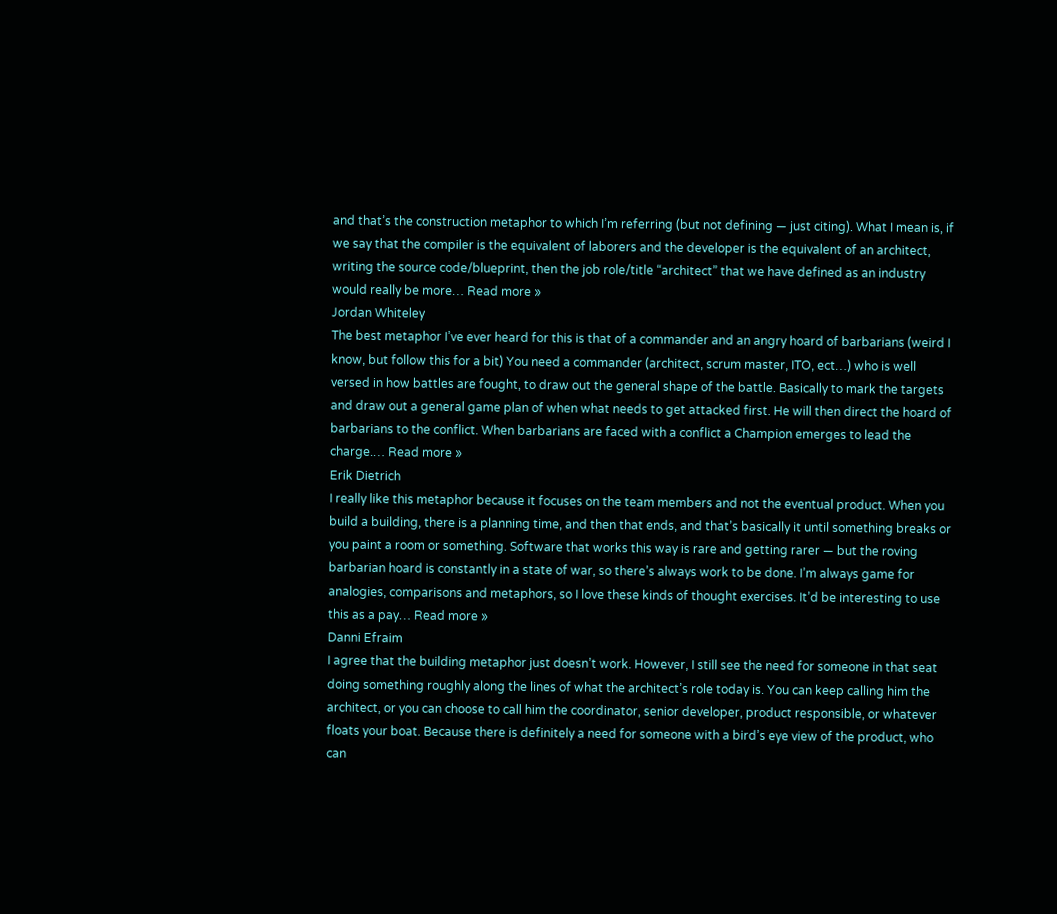and that’s the construction metaphor to which I’m referring (but not defining — just citing). What I mean is, if we say that the compiler is the equivalent of laborers and the developer is the equivalent of an architect, writing the source code/blueprint, then the job role/title “architect” that we have defined as an industry would really be more… Read more »
Jordan Whiteley
The best metaphor I’ve ever heard for this is that of a commander and an angry hoard of barbarians (weird I know, but follow this for a bit) You need a commander (architect, scrum master, ITO, ect…) who is well versed in how battles are fought, to draw out the general shape of the battle. Basically to mark the targets and draw out a general game plan of when what needs to get attacked first. He will then direct the hoard of barbarians to the conflict. When barbarians are faced with a conflict a Champion emerges to lead the charge.… Read more »
Erik Dietrich
I really like this metaphor because it focuses on the team members and not the eventual product. When you build a building, there is a planning time, and then that ends, and that’s basically it until something breaks or you paint a room or something. Software that works this way is rare and getting rarer — but the roving barbarian hoard is constantly in a state of war, so there’s always work to be done. I’m always game for analogies, comparisons and metaphors, so I love these kinds of thought exercises. It’d be interesting to use this as a pay… Read more »
Danni Efraim
I agree that the building metaphor just doesn’t work. However, I still see the need for someone in that seat doing something roughly along the lines of what the architect’s role today is. You can keep calling him the architect, or you can choose to call him the coordinator, senior developer, product responsible, or whatever floats your boat. Because there is definitely a need for someone with a bird’s eye view of the product, who can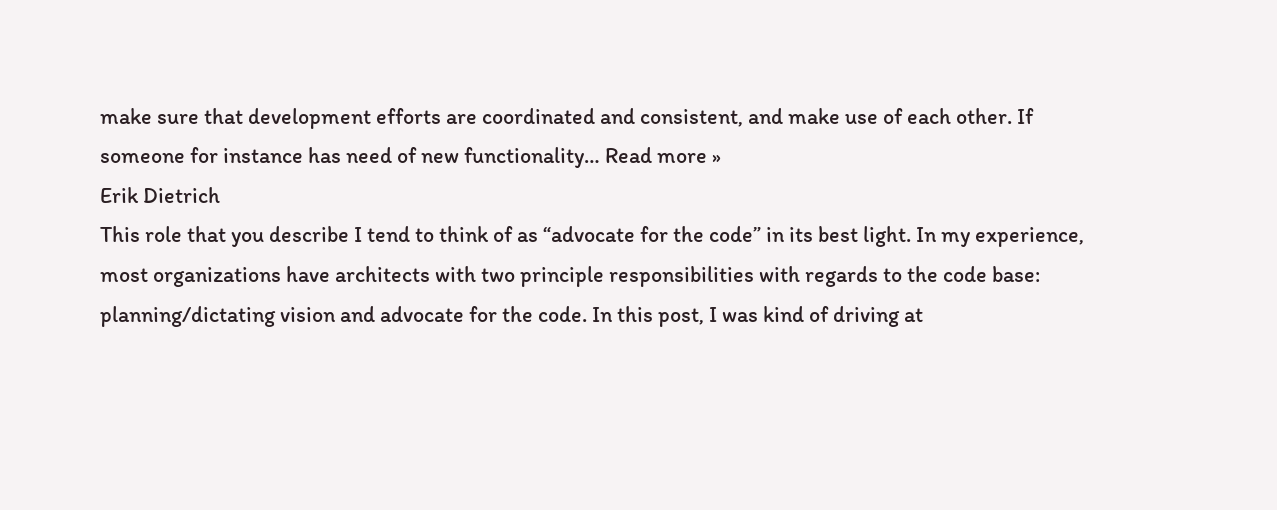make sure that development efforts are coordinated and consistent, and make use of each other. If someone for instance has need of new functionality… Read more »
Erik Dietrich
This role that you describe I tend to think of as “advocate for the code” in its best light. In my experience, most organizations have architects with two principle responsibilities with regards to the code base: planning/dictating vision and advocate for the code. In this post, I was kind of driving at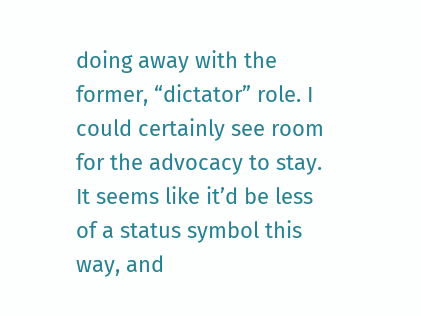doing away with the former, “dictator” role. I could certainly see room for the advocacy to stay. It seems like it’d be less of a status symbol this way, and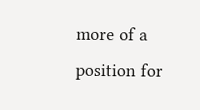more of a position for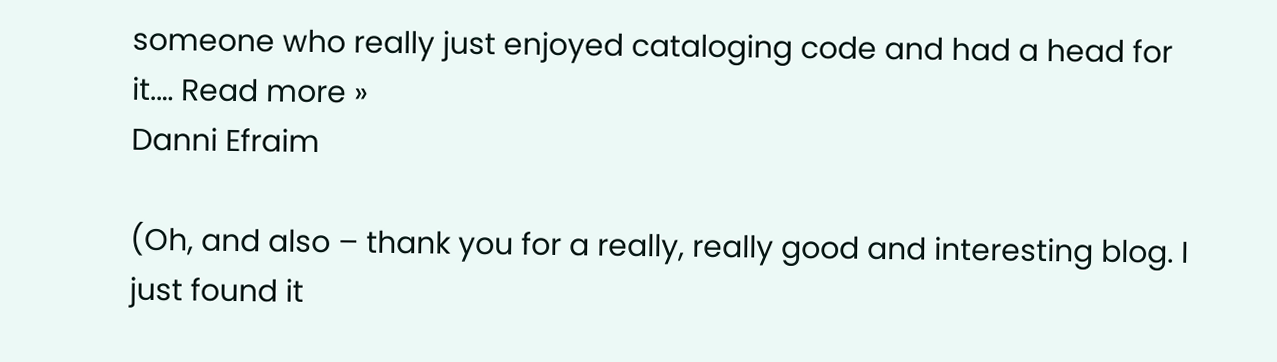someone who really just enjoyed cataloging code and had a head for it.… Read more »
Danni Efraim

(Oh, and also – thank you for a really, really good and interesting blog. I just found it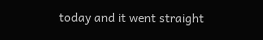today and it went straight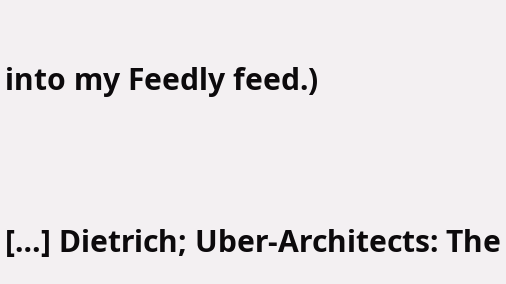into my Feedly feed.)


[…] Dietrich; Uber-Architects: The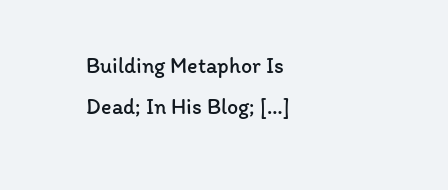Building Metaphor Is Dead; In His Blog; […]